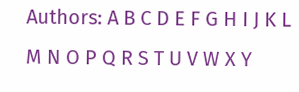Authors: A B C D E F G H I J K L M N O P Q R S T U V W X Y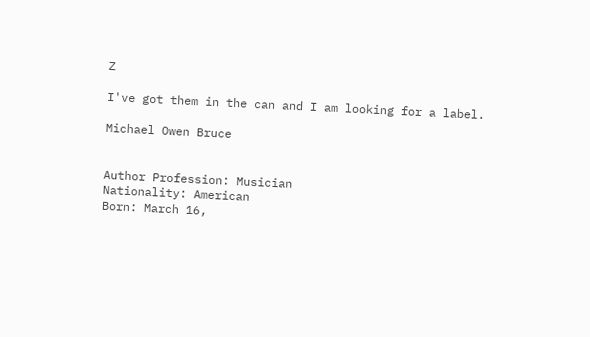Z

I've got them in the can and I am looking for a label.

Michael Owen Bruce


Author Profession: Musician
Nationality: American
Born: March 16,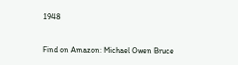1948


Find on Amazon: Michael Owen Bruce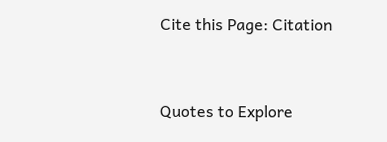Cite this Page: Citation


Quotes to Explore